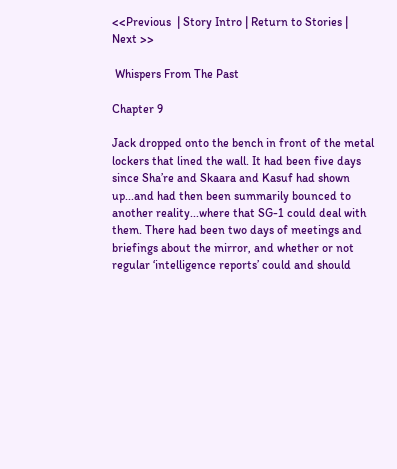<<Previous  | Story Intro | Return to Stories | Next >>

 Whispers From The Past

Chapter 9

Jack dropped onto the bench in front of the metal lockers that lined the wall. It had been five days since Sha’re and Skaara and Kasuf had shown up...and had then been summarily bounced to another reality...where that SG-1 could deal with them. There had been two days of meetings and briefings about the mirror, and whether or not regular ‘intelligence reports’ could and should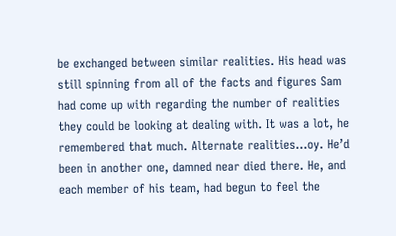be exchanged between similar realities. His head was still spinning from all of the facts and figures Sam had come up with regarding the number of realities they could be looking at dealing with. It was a lot, he remembered that much. Alternate realities...oy. He’d been in another one, damned near died there. He, and each member of his team, had begun to feel the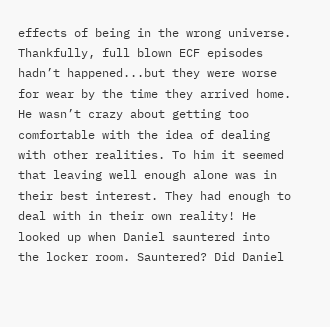effects of being in the wrong universe. Thankfully, full blown ECF episodes hadn’t happened...but they were worse for wear by the time they arrived home. He wasn’t crazy about getting too comfortable with the idea of dealing with other realities. To him it seemed that leaving well enough alone was in their best interest. They had enough to deal with in their own reality! He looked up when Daniel sauntered into the locker room. Sauntered? Did Daniel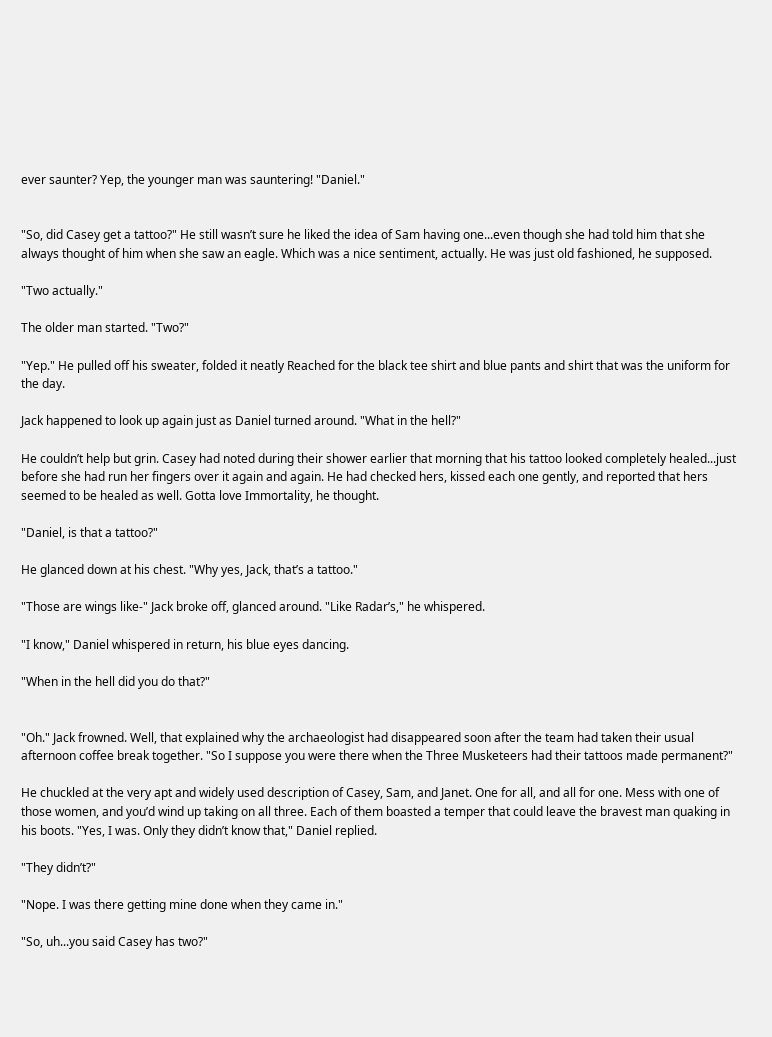ever saunter? Yep, the younger man was sauntering! "Daniel."


"So, did Casey get a tattoo?" He still wasn’t sure he liked the idea of Sam having one...even though she had told him that she always thought of him when she saw an eagle. Which was a nice sentiment, actually. He was just old fashioned, he supposed.

"Two actually."

The older man started. "Two?"

"Yep." He pulled off his sweater, folded it neatly Reached for the black tee shirt and blue pants and shirt that was the uniform for the day.

Jack happened to look up again just as Daniel turned around. "What in the hell?"

He couldn’t help but grin. Casey had noted during their shower earlier that morning that his tattoo looked completely healed...just before she had run her fingers over it again and again. He had checked hers, kissed each one gently, and reported that hers seemed to be healed as well. Gotta love Immortality, he thought.

"Daniel, is that a tattoo?"

He glanced down at his chest. "Why yes, Jack, that’s a tattoo."

"Those are wings like-" Jack broke off, glanced around. "Like Radar’s," he whispered.

"I know," Daniel whispered in return, his blue eyes dancing.

"When in the hell did you do that?"


"Oh." Jack frowned. Well, that explained why the archaeologist had disappeared soon after the team had taken their usual afternoon coffee break together. "So I suppose you were there when the Three Musketeers had their tattoos made permanent?"

He chuckled at the very apt and widely used description of Casey, Sam, and Janet. One for all, and all for one. Mess with one of those women, and you’d wind up taking on all three. Each of them boasted a temper that could leave the bravest man quaking in his boots. "Yes, I was. Only they didn’t know that," Daniel replied.

"They didn’t?"

"Nope. I was there getting mine done when they came in."

"So, uh...you said Casey has two?"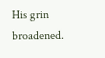His grin broadened.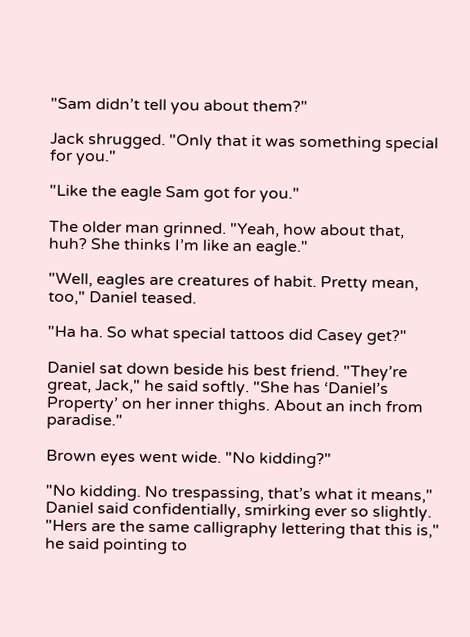"Sam didn’t tell you about them?"

Jack shrugged. "Only that it was something special for you."

"Like the eagle Sam got for you."

The older man grinned. "Yeah, how about that, huh? She thinks I’m like an eagle."

"Well, eagles are creatures of habit. Pretty mean, too," Daniel teased.

"Ha ha. So what special tattoos did Casey get?"

Daniel sat down beside his best friend. "They’re great, Jack," he said softly. "She has ‘Daniel’s Property’ on her inner thighs. About an inch from paradise."

Brown eyes went wide. "No kidding?"

"No kidding. No trespassing, that’s what it means," Daniel said confidentially, smirking ever so slightly. "Hers are the same calligraphy lettering that this is," he said pointing to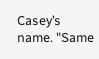Casey’s name. "Same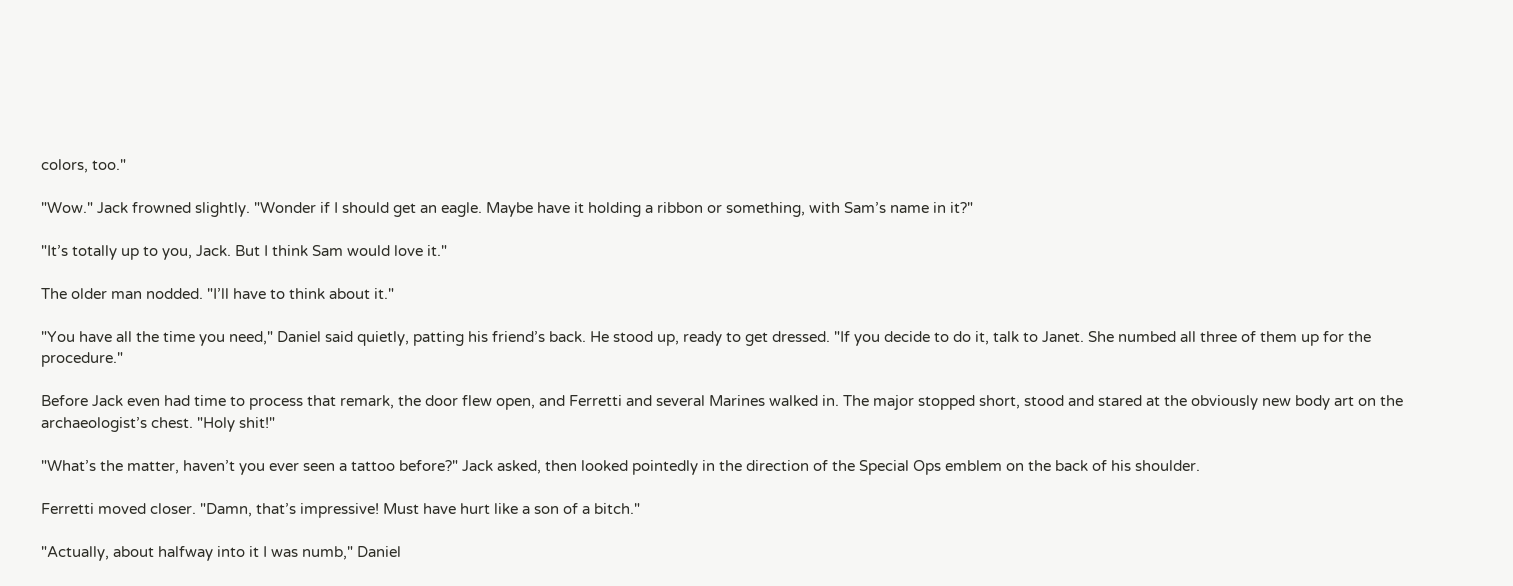colors, too."

"Wow." Jack frowned slightly. "Wonder if I should get an eagle. Maybe have it holding a ribbon or something, with Sam’s name in it?"

"It’s totally up to you, Jack. But I think Sam would love it."

The older man nodded. "I’ll have to think about it."

"You have all the time you need," Daniel said quietly, patting his friend’s back. He stood up, ready to get dressed. "If you decide to do it, talk to Janet. She numbed all three of them up for the procedure."

Before Jack even had time to process that remark, the door flew open, and Ferretti and several Marines walked in. The major stopped short, stood and stared at the obviously new body art on the archaeologist’s chest. "Holy shit!"

"What’s the matter, haven’t you ever seen a tattoo before?" Jack asked, then looked pointedly in the direction of the Special Ops emblem on the back of his shoulder.

Ferretti moved closer. "Damn, that’s impressive! Must have hurt like a son of a bitch."

"Actually, about halfway into it I was numb," Daniel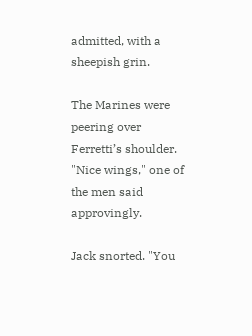admitted, with a sheepish grin.

The Marines were peering over Ferretti’s shoulder. "Nice wings," one of the men said approvingly.

Jack snorted. "You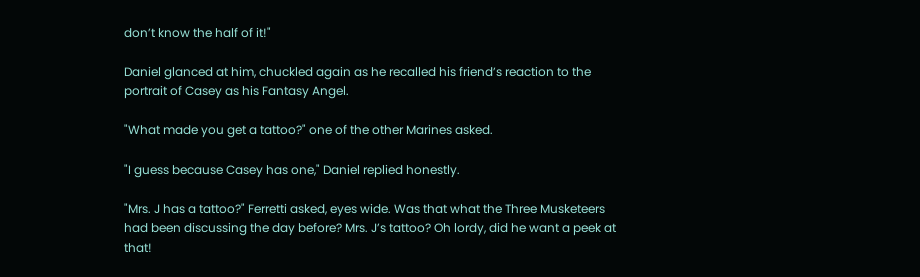don’t know the half of it!"

Daniel glanced at him, chuckled again as he recalled his friend’s reaction to the portrait of Casey as his Fantasy Angel.

"What made you get a tattoo?" one of the other Marines asked.

"I guess because Casey has one," Daniel replied honestly.

"Mrs. J has a tattoo?" Ferretti asked, eyes wide. Was that what the Three Musketeers had been discussing the day before? Mrs. J’s tattoo? Oh lordy, did he want a peek at that!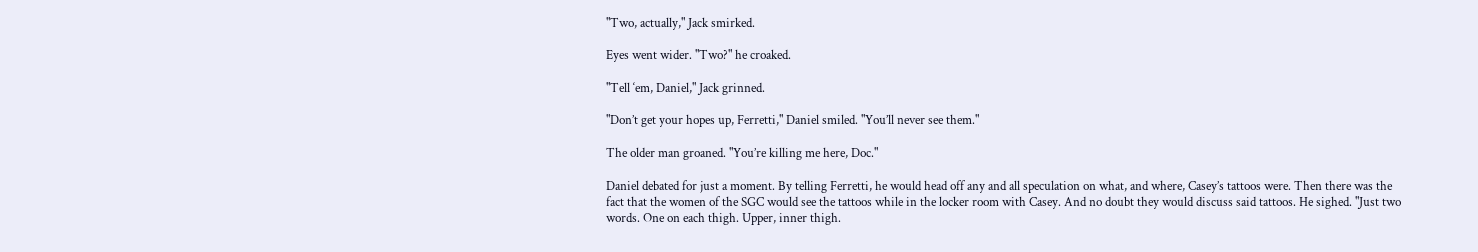"Two, actually," Jack smirked.

Eyes went wider. "Two?" he croaked.

"Tell ‘em, Daniel," Jack grinned.

"Don’t get your hopes up, Ferretti," Daniel smiled. "You’ll never see them."

The older man groaned. "You’re killing me here, Doc."

Daniel debated for just a moment. By telling Ferretti, he would head off any and all speculation on what, and where, Casey’s tattoos were. Then there was the fact that the women of the SGC would see the tattoos while in the locker room with Casey. And no doubt they would discuss said tattoos. He sighed. "Just two words. One on each thigh. Upper, inner thigh.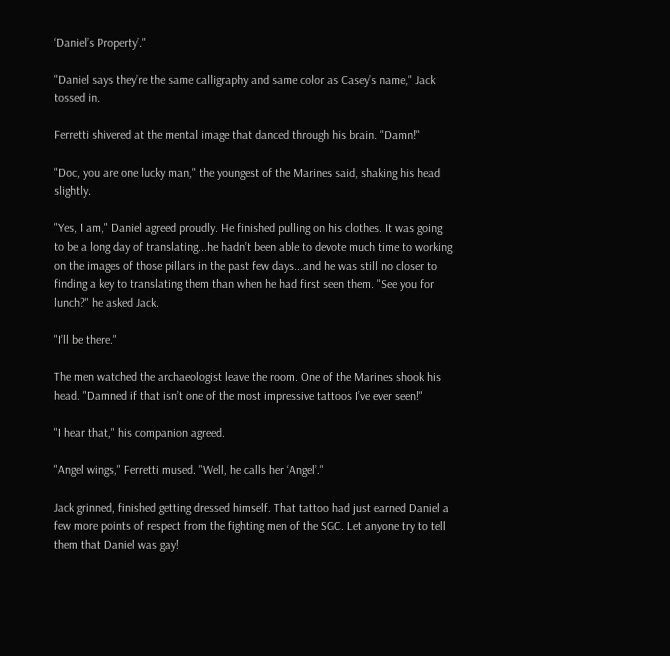‘Daniel’s Property’."

"Daniel says they’re the same calligraphy and same color as Casey’s name," Jack tossed in.

Ferretti shivered at the mental image that danced through his brain. "Damn!"

"Doc, you are one lucky man," the youngest of the Marines said, shaking his head slightly.

"Yes, I am," Daniel agreed proudly. He finished pulling on his clothes. It was going to be a long day of translating...he hadn’t been able to devote much time to working on the images of those pillars in the past few days...and he was still no closer to finding a key to translating them than when he had first seen them. "See you for lunch?" he asked Jack.

"I’ll be there."

The men watched the archaeologist leave the room. One of the Marines shook his head. "Damned if that isn’t one of the most impressive tattoos I’ve ever seen!"

"I hear that," his companion agreed.

"Angel wings," Ferretti mused. "Well, he calls her ‘Angel’."

Jack grinned, finished getting dressed himself. That tattoo had just earned Daniel a few more points of respect from the fighting men of the SGC. Let anyone try to tell them that Daniel was gay!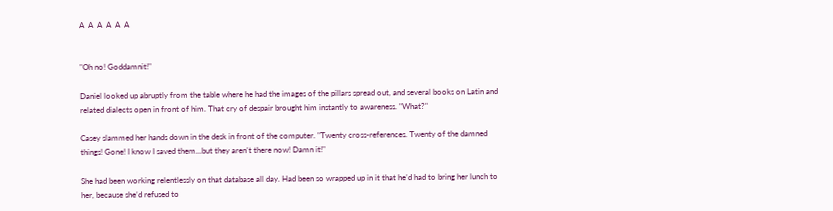A  A  A  A  A  A


"Oh no! Goddamnit!"

Daniel looked up abruptly from the table where he had the images of the pillars spread out, and several books on Latin and related dialects open in front of him. That cry of despair brought him instantly to awareness. "What?"

Casey slammed her hands down in the desk in front of the computer. "Twenty cross-references. Twenty of the damned things! Gone! I know I saved them...but they aren’t there now! Damn it!"

She had been working relentlessly on that database all day. Had been so wrapped up in it that he’d had to bring her lunch to her, because she’d refused to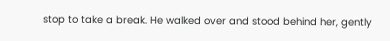stop to take a break. He walked over and stood behind her, gently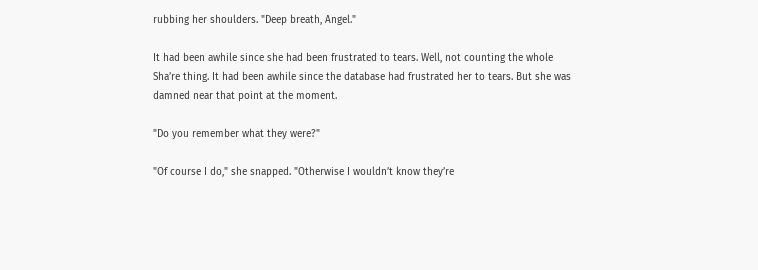rubbing her shoulders. "Deep breath, Angel."

It had been awhile since she had been frustrated to tears. Well, not counting the whole Sha’re thing. It had been awhile since the database had frustrated her to tears. But she was damned near that point at the moment.

"Do you remember what they were?"

"Of course I do," she snapped. "Otherwise I wouldn’t know they’re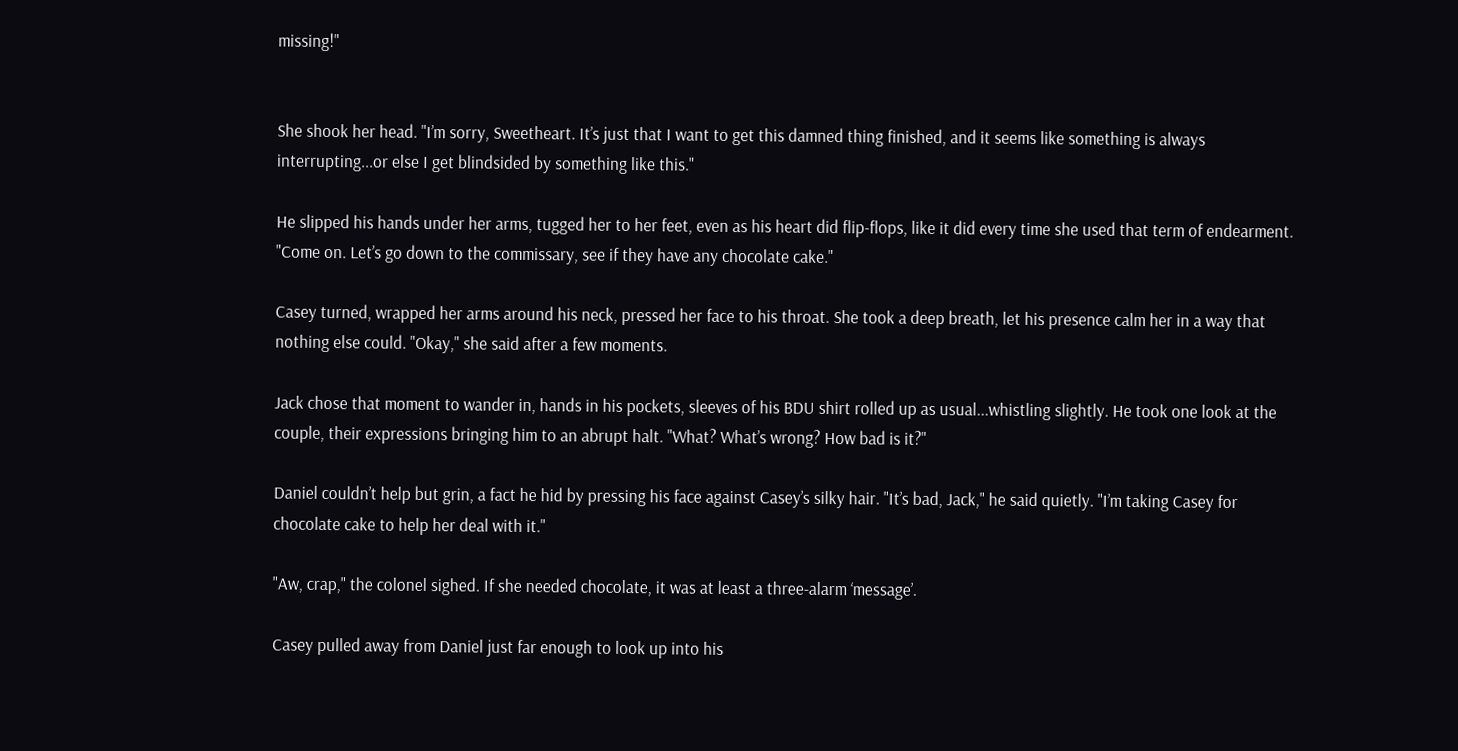missing!"


She shook her head. "I’m sorry, Sweetheart. It’s just that I want to get this damned thing finished, and it seems like something is always interrupting...or else I get blindsided by something like this."

He slipped his hands under her arms, tugged her to her feet, even as his heart did flip-flops, like it did every time she used that term of endearment. "Come on. Let’s go down to the commissary, see if they have any chocolate cake."

Casey turned, wrapped her arms around his neck, pressed her face to his throat. She took a deep breath, let his presence calm her in a way that nothing else could. "Okay," she said after a few moments.

Jack chose that moment to wander in, hands in his pockets, sleeves of his BDU shirt rolled up as usual...whistling slightly. He took one look at the couple, their expressions bringing him to an abrupt halt. "What? What’s wrong? How bad is it?"

Daniel couldn’t help but grin, a fact he hid by pressing his face against Casey’s silky hair. "It’s bad, Jack," he said quietly. "I’m taking Casey for chocolate cake to help her deal with it."

"Aw, crap," the colonel sighed. If she needed chocolate, it was at least a three-alarm ‘message’.

Casey pulled away from Daniel just far enough to look up into his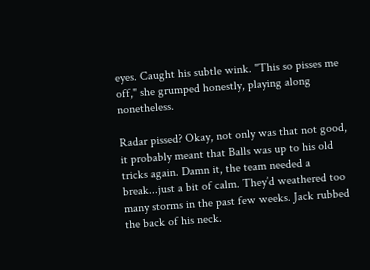eyes. Caught his subtle wink. "This so pisses me off," she grumped honestly, playing along nonetheless.

Radar pissed? Okay, not only was that not good, it probably meant that Balls was up to his old tricks again. Damn it, the team needed a break...just a bit of calm. They’d weathered too many storms in the past few weeks. Jack rubbed the back of his neck.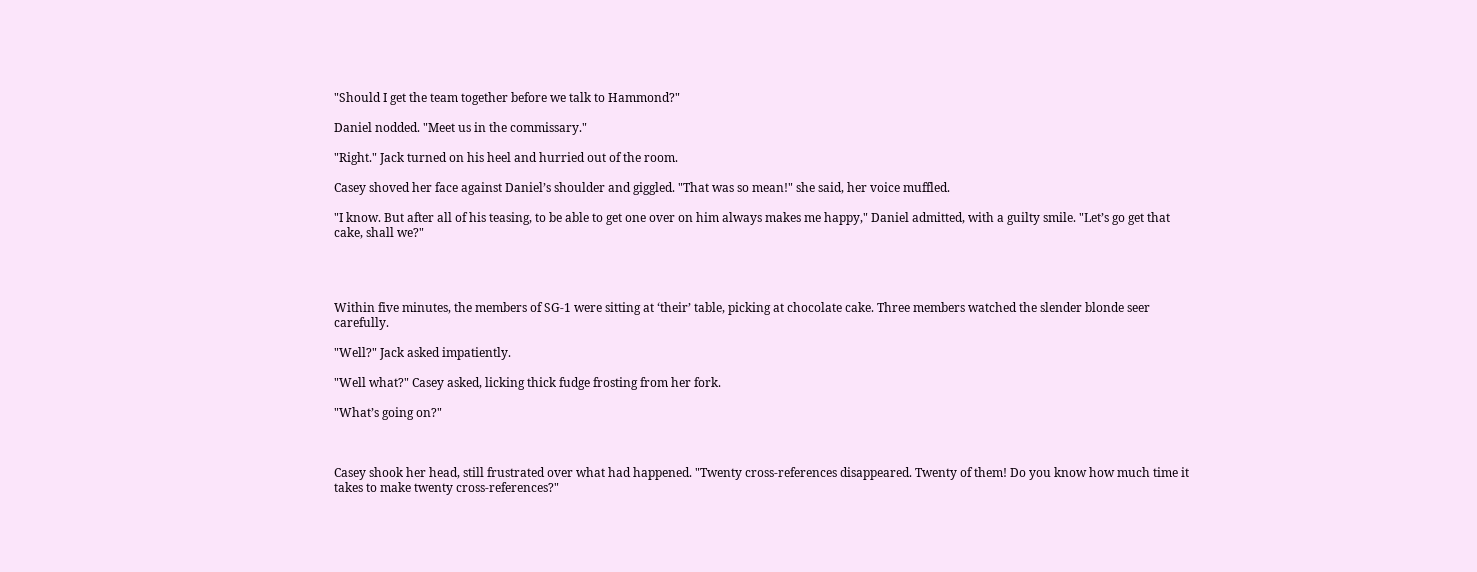"Should I get the team together before we talk to Hammond?"

Daniel nodded. "Meet us in the commissary."

"Right." Jack turned on his heel and hurried out of the room.

Casey shoved her face against Daniel’s shoulder and giggled. "That was so mean!" she said, her voice muffled.

"I know. But after all of his teasing, to be able to get one over on him always makes me happy," Daniel admitted, with a guilty smile. "Let’s go get that cake, shall we?"




Within five minutes, the members of SG-1 were sitting at ‘their’ table, picking at chocolate cake. Three members watched the slender blonde seer carefully.

"Well?" Jack asked impatiently.

"Well what?" Casey asked, licking thick fudge frosting from her fork.

"What’s going on?"



Casey shook her head, still frustrated over what had happened. "Twenty cross-references disappeared. Twenty of them! Do you know how much time it takes to make twenty cross-references?"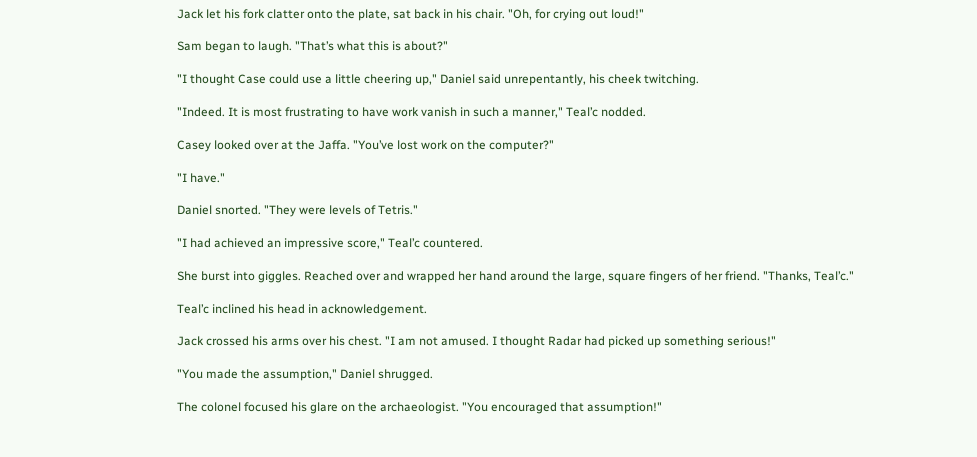Jack let his fork clatter onto the plate, sat back in his chair. "Oh, for crying out loud!"

Sam began to laugh. "That’s what this is about?"

"I thought Case could use a little cheering up," Daniel said unrepentantly, his cheek twitching.

"Indeed. It is most frustrating to have work vanish in such a manner," Teal’c nodded.

Casey looked over at the Jaffa. "You’ve lost work on the computer?"

"I have."

Daniel snorted. "They were levels of Tetris."

"I had achieved an impressive score," Teal’c countered.

She burst into giggles. Reached over and wrapped her hand around the large, square fingers of her friend. "Thanks, Teal’c."

Teal’c inclined his head in acknowledgement.

Jack crossed his arms over his chest. "I am not amused. I thought Radar had picked up something serious!"

"You made the assumption," Daniel shrugged.

The colonel focused his glare on the archaeologist. "You encouraged that assumption!"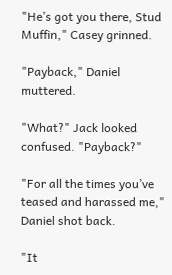"He’s got you there, Stud Muffin," Casey grinned.

"Payback," Daniel muttered.

"What?" Jack looked confused. "Payback?"

"For all the times you’ve teased and harassed me," Daniel shot back.

"It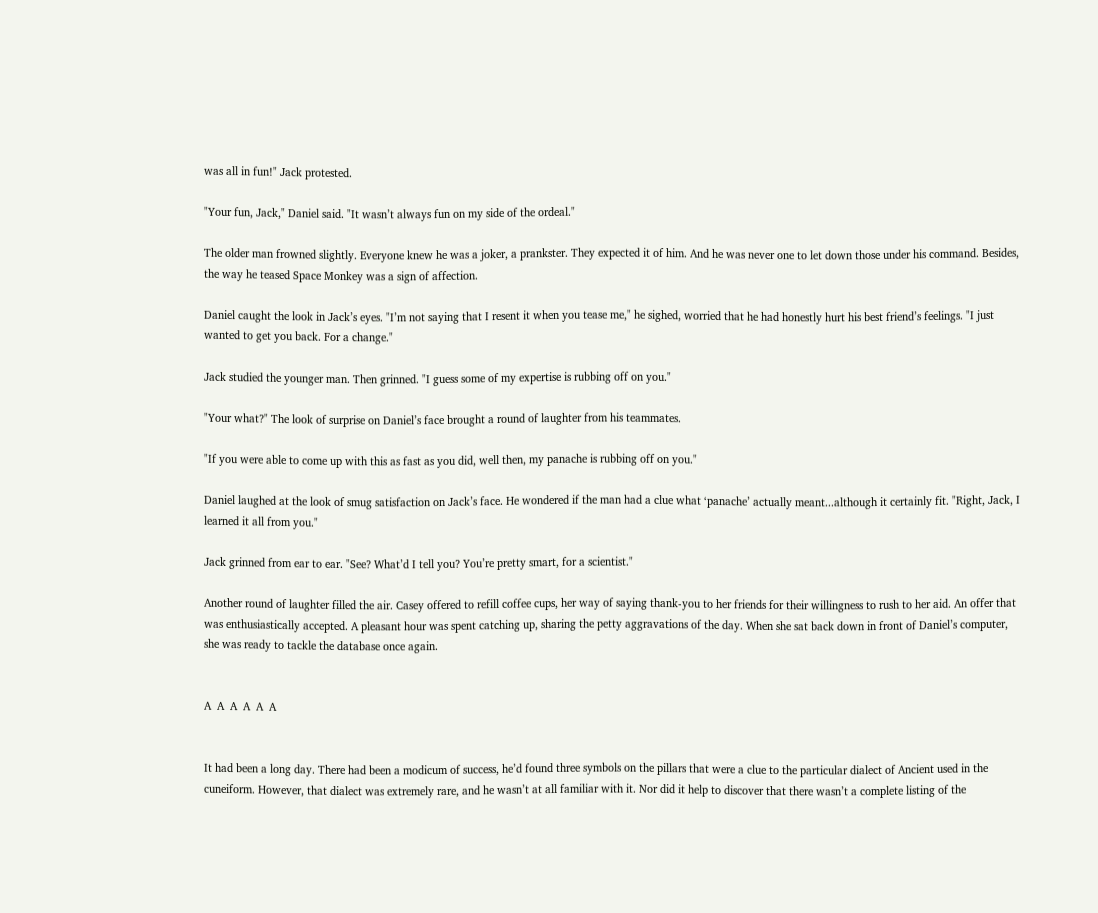was all in fun!" Jack protested.

"Your fun, Jack," Daniel said. "It wasn’t always fun on my side of the ordeal."

The older man frowned slightly. Everyone knew he was a joker, a prankster. They expected it of him. And he was never one to let down those under his command. Besides, the way he teased Space Monkey was a sign of affection.

Daniel caught the look in Jack’s eyes. "I’m not saying that I resent it when you tease me," he sighed, worried that he had honestly hurt his best friend’s feelings. "I just wanted to get you back. For a change."

Jack studied the younger man. Then grinned. "I guess some of my expertise is rubbing off on you."

"Your what?" The look of surprise on Daniel’s face brought a round of laughter from his teammates.

"If you were able to come up with this as fast as you did, well then, my panache is rubbing off on you."

Daniel laughed at the look of smug satisfaction on Jack’s face. He wondered if the man had a clue what ‘panache’ actually meant...although it certainly fit. "Right, Jack, I learned it all from you."

Jack grinned from ear to ear. "See? What’d I tell you? You’re pretty smart, for a scientist."

Another round of laughter filled the air. Casey offered to refill coffee cups, her way of saying thank-you to her friends for their willingness to rush to her aid. An offer that was enthusiastically accepted. A pleasant hour was spent catching up, sharing the petty aggravations of the day. When she sat back down in front of Daniel’s computer, she was ready to tackle the database once again.


A  A  A  A  A  A


It had been a long day. There had been a modicum of success, he’d found three symbols on the pillars that were a clue to the particular dialect of Ancient used in the cuneiform. However, that dialect was extremely rare, and he wasn’t at all familiar with it. Nor did it help to discover that there wasn’t a complete listing of the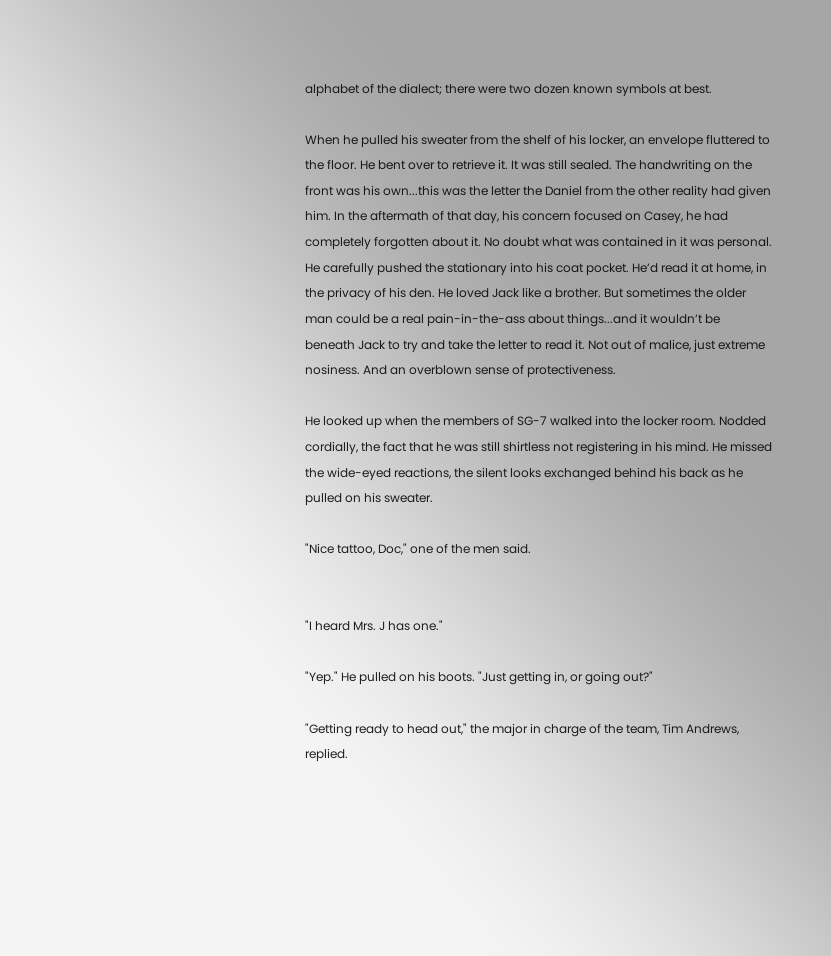alphabet of the dialect; there were two dozen known symbols at best.

When he pulled his sweater from the shelf of his locker, an envelope fluttered to the floor. He bent over to retrieve it. It was still sealed. The handwriting on the front was his own...this was the letter the Daniel from the other reality had given him. In the aftermath of that day, his concern focused on Casey, he had completely forgotten about it. No doubt what was contained in it was personal. He carefully pushed the stationary into his coat pocket. He’d read it at home, in the privacy of his den. He loved Jack like a brother. But sometimes the older man could be a real pain-in-the-ass about things...and it wouldn’t be beneath Jack to try and take the letter to read it. Not out of malice, just extreme nosiness. And an overblown sense of protectiveness.

He looked up when the members of SG-7 walked into the locker room. Nodded cordially, the fact that he was still shirtless not registering in his mind. He missed the wide-eyed reactions, the silent looks exchanged behind his back as he pulled on his sweater.

"Nice tattoo, Doc," one of the men said.


"I heard Mrs. J has one."

"Yep." He pulled on his boots. "Just getting in, or going out?"

"Getting ready to head out," the major in charge of the team, Tim Andrews, replied.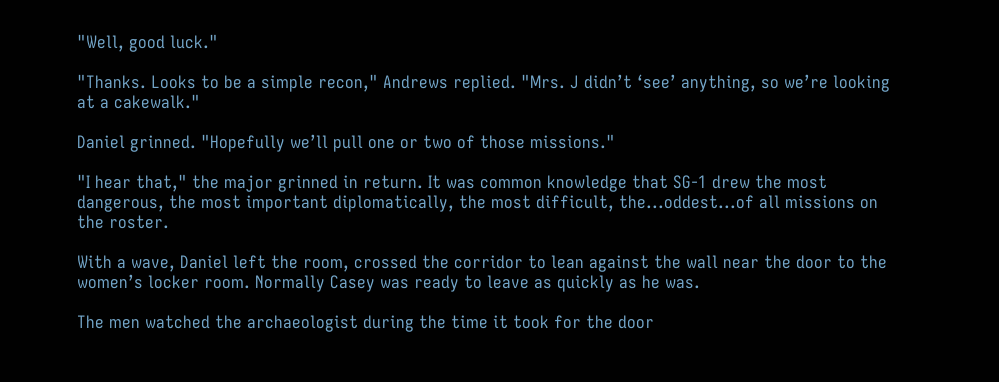"Well, good luck."

"Thanks. Looks to be a simple recon," Andrews replied. "Mrs. J didn’t ‘see’ anything, so we’re looking at a cakewalk."

Daniel grinned. "Hopefully we’ll pull one or two of those missions."

"I hear that," the major grinned in return. It was common knowledge that SG-1 drew the most dangerous, the most important diplomatically, the most difficult, the...oddest...of all missions on the roster.

With a wave, Daniel left the room, crossed the corridor to lean against the wall near the door to the women’s locker room. Normally Casey was ready to leave as quickly as he was.

The men watched the archaeologist during the time it took for the door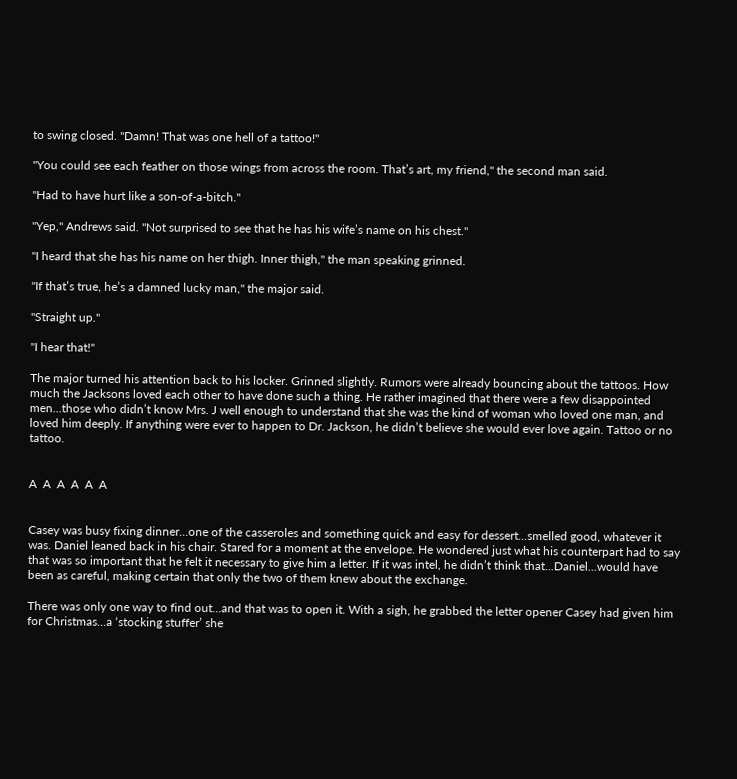to swing closed. "Damn! That was one hell of a tattoo!"

"You could see each feather on those wings from across the room. That’s art, my friend," the second man said.

"Had to have hurt like a son-of-a-bitch."

"Yep," Andrews said. "Not surprised to see that he has his wife’s name on his chest."

"I heard that she has his name on her thigh. Inner thigh," the man speaking grinned.

"If that’s true, he’s a damned lucky man," the major said.

"Straight up."

"I hear that!"

The major turned his attention back to his locker. Grinned slightly. Rumors were already bouncing about the tattoos. How much the Jacksons loved each other to have done such a thing. He rather imagined that there were a few disappointed men...those who didn’t know Mrs. J well enough to understand that she was the kind of woman who loved one man, and loved him deeply. If anything were ever to happen to Dr. Jackson, he didn’t believe she would ever love again. Tattoo or no tattoo.


A  A  A  A  A  A


Casey was busy fixing dinner...one of the casseroles and something quick and easy for dessert...smelled good, whatever it was. Daniel leaned back in his chair. Stared for a moment at the envelope. He wondered just what his counterpart had to say that was so important that he felt it necessary to give him a letter. If it was intel, he didn’t think that...Daniel...would have been as careful, making certain that only the two of them knew about the exchange.

There was only one way to find out...and that was to open it. With a sigh, he grabbed the letter opener Casey had given him for Christmas...a ‘stocking stuffer’ she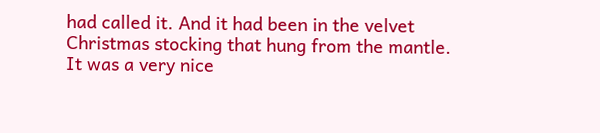had called it. And it had been in the velvet Christmas stocking that hung from the mantle. It was a very nice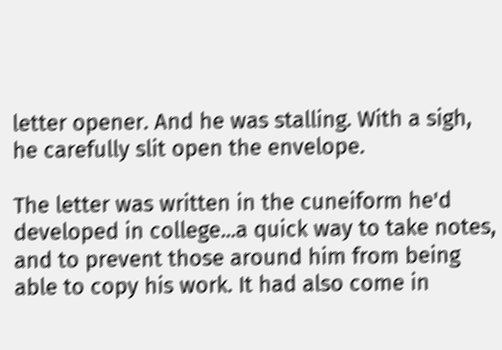letter opener. And he was stalling. With a sigh, he carefully slit open the envelope.

The letter was written in the cuneiform he'd developed in college...a quick way to take notes, and to prevent those around him from being able to copy his work. It had also come in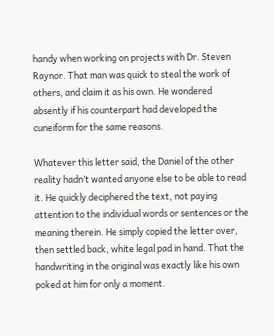handy when working on projects with Dr. Steven Raynor. That man was quick to steal the work of others, and claim it as his own. He wondered absently if his counterpart had developed the cuneiform for the same reasons.

Whatever this letter said, the Daniel of the other reality hadn’t wanted anyone else to be able to read it. He quickly deciphered the text, not paying attention to the individual words or sentences or the meaning therein. He simply copied the letter over, then settled back, white legal pad in hand. That the handwriting in the original was exactly like his own poked at him for only a moment.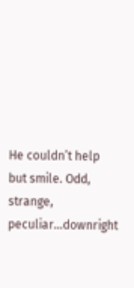He couldn’t help but smile. Odd, strange, peculiar...downright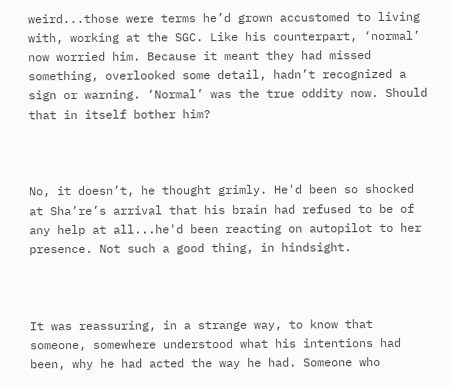weird...those were terms he’d grown accustomed to living with, working at the SGC. Like his counterpart, ‘normal’ now worried him. Because it meant they had missed something, overlooked some detail, hadn’t recognized a sign or warning. ‘Normal’ was the true oddity now. Should that in itself bother him?



No, it doesn’t, he thought grimly. He'd been so shocked at Sha’re’s arrival that his brain had refused to be of any help at all...he'd been reacting on autopilot to her presence. Not such a good thing, in hindsight.



It was reassuring, in a strange way, to know that someone, somewhere understood what his intentions had been, why he had acted the way he had. Someone who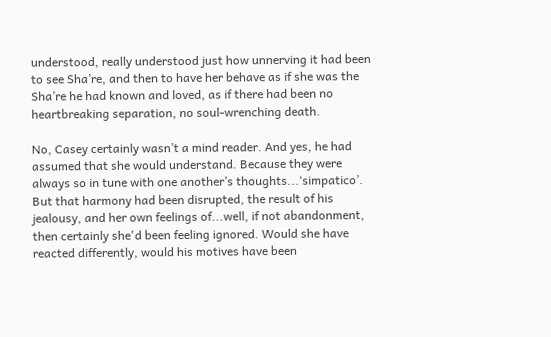understood, really understood just how unnerving it had been to see Sha’re, and then to have her behave as if she was the Sha’re he had known and loved, as if there had been no heartbreaking separation, no soul-wrenching death.

No, Casey certainly wasn’t a mind reader. And yes, he had assumed that she would understand. Because they were always so in tune with one another’s thoughts...‘simpatico’. But that harmony had been disrupted, the result of his jealousy, and her own feelings of...well, if not abandonment, then certainly she'd been feeling ignored. Would she have reacted differently, would his motives have been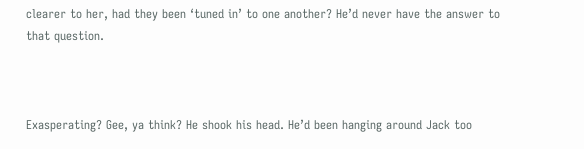clearer to her, had they been ‘tuned in’ to one another? He’d never have the answer to that question.



Exasperating? Gee, ya think? He shook his head. He’d been hanging around Jack too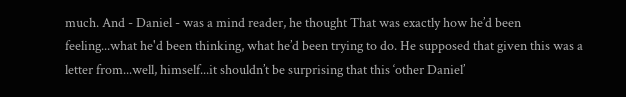much. And - Daniel - was a mind reader, he thought That was exactly how he’d been feeling...what he'd been thinking, what he’d been trying to do. He supposed that given this was a letter from...well, himself...it shouldn’t be surprising that this ‘other Daniel’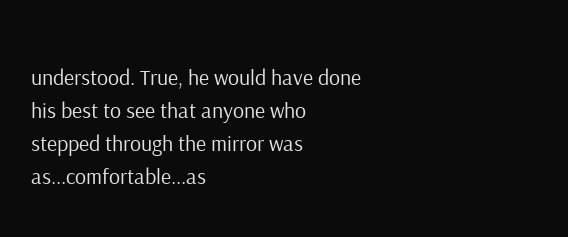understood. True, he would have done his best to see that anyone who stepped through the mirror was as...comfortable...as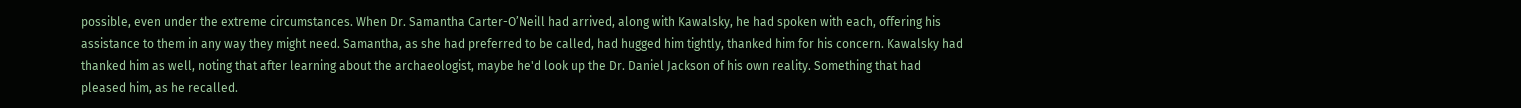possible, even under the extreme circumstances. When Dr. Samantha Carter-O’Neill had arrived, along with Kawalsky, he had spoken with each, offering his assistance to them in any way they might need. Samantha, as she had preferred to be called, had hugged him tightly, thanked him for his concern. Kawalsky had thanked him as well, noting that after learning about the archaeologist, maybe he'd look up the Dr. Daniel Jackson of his own reality. Something that had pleased him, as he recalled.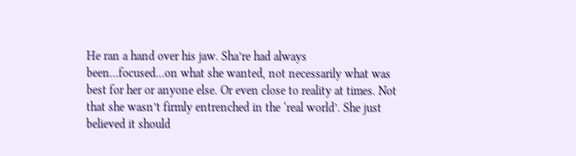He ran a hand over his jaw. Sha’re had always been...focused...on what she wanted, not necessarily what was best for her or anyone else. Or even close to reality at times. Not that she wasn’t firmly entrenched in the ‘real world’. She just believed it should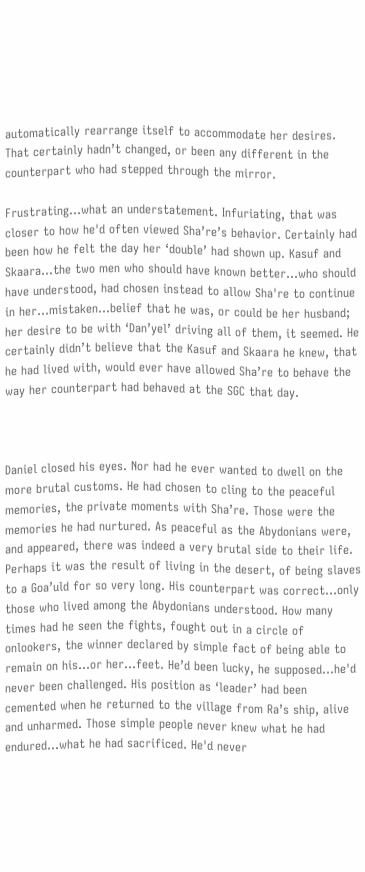automatically rearrange itself to accommodate her desires. That certainly hadn’t changed, or been any different in the counterpart who had stepped through the mirror.

Frustrating...what an understatement. Infuriating, that was closer to how he'd often viewed Sha’re’s behavior. Certainly had been how he felt the day her ‘double’ had shown up. Kasuf and Skaara...the two men who should have known better...who should have understood, had chosen instead to allow Sha're to continue in her...mistaken...belief that he was, or could be her husband; her desire to be with ‘Dan’yel’ driving all of them, it seemed. He certainly didn’t believe that the Kasuf and Skaara he knew, that he had lived with, would ever have allowed Sha’re to behave the way her counterpart had behaved at the SGC that day.



Daniel closed his eyes. Nor had he ever wanted to dwell on the more brutal customs. He had chosen to cling to the peaceful memories, the private moments with Sha’re. Those were the memories he had nurtured. As peaceful as the Abydonians were, and appeared, there was indeed a very brutal side to their life. Perhaps it was the result of living in the desert, of being slaves to a Goa’uld for so very long. His counterpart was correct...only those who lived among the Abydonians understood. How many times had he seen the fights, fought out in a circle of onlookers, the winner declared by simple fact of being able to remain on his...or her...feet. He’d been lucky, he supposed...he'd never been challenged. His position as ‘leader’ had been cemented when he returned to the village from Ra’s ship, alive and unharmed. Those simple people never knew what he had endured...what he had sacrificed. He'd never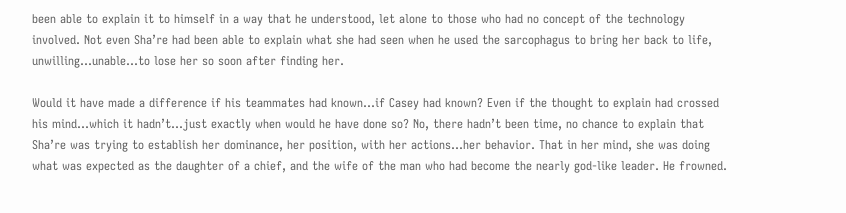been able to explain it to himself in a way that he understood, let alone to those who had no concept of the technology involved. Not even Sha’re had been able to explain what she had seen when he used the sarcophagus to bring her back to life, unwilling...unable...to lose her so soon after finding her.

Would it have made a difference if his teammates had known...if Casey had known? Even if the thought to explain had crossed his mind...which it hadn’t...just exactly when would he have done so? No, there hadn’t been time, no chance to explain that Sha’re was trying to establish her dominance, her position, with her actions...her behavior. That in her mind, she was doing what was expected as the daughter of a chief, and the wife of the man who had become the nearly god-like leader. He frowned.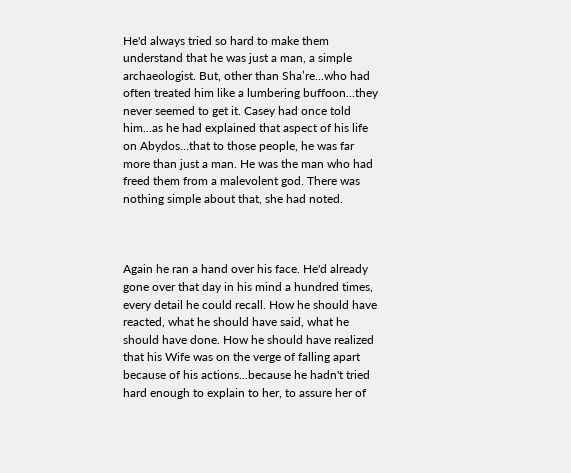He'd always tried so hard to make them understand that he was just a man, a simple archaeologist. But, other than Sha’re...who had often treated him like a lumbering buffoon...they never seemed to get it. Casey had once told him...as he had explained that aspect of his life on Abydos...that to those people, he was far more than just a man. He was the man who had freed them from a malevolent god. There was nothing simple about that, she had noted.



Again he ran a hand over his face. He'd already gone over that day in his mind a hundred times, every detail he could recall. How he should have reacted, what he should have said, what he should have done. How he should have realized that his Wife was on the verge of falling apart because of his actions...because he hadn't tried hard enough to explain to her, to assure her of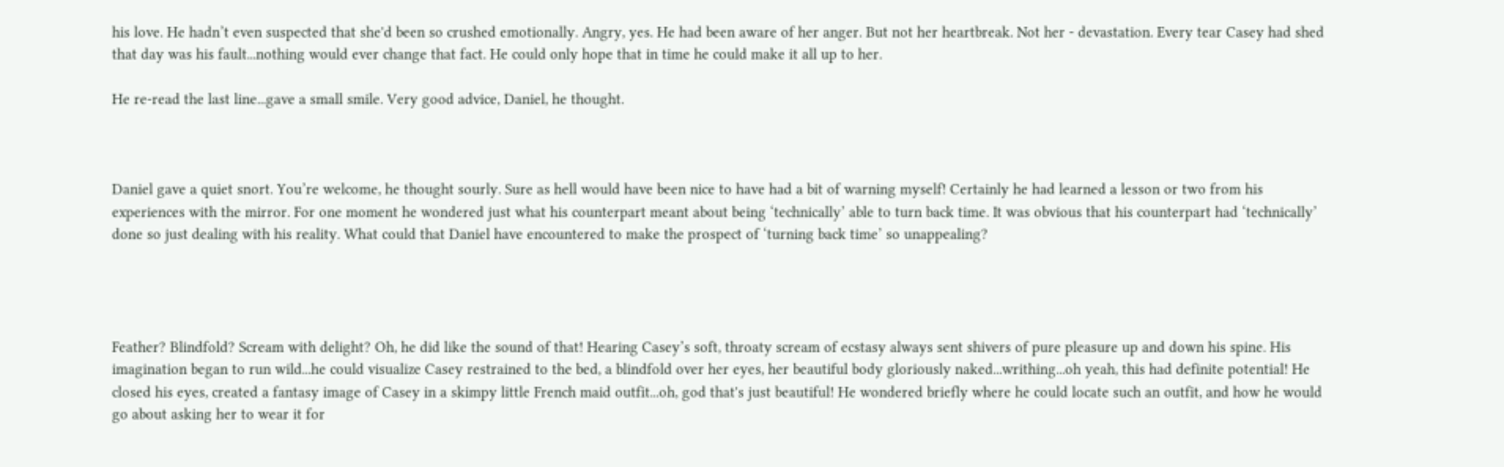his love. He hadn’t even suspected that she'd been so crushed emotionally. Angry, yes. He had been aware of her anger. But not her heartbreak. Not her - devastation. Every tear Casey had shed that day was his fault...nothing would ever change that fact. He could only hope that in time he could make it all up to her.

He re-read the last line...gave a small smile. Very good advice, Daniel, he thought.



Daniel gave a quiet snort. You’re welcome, he thought sourly. Sure as hell would have been nice to have had a bit of warning myself! Certainly he had learned a lesson or two from his experiences with the mirror. For one moment he wondered just what his counterpart meant about being ‘technically’ able to turn back time. It was obvious that his counterpart had ‘technically’ done so just dealing with his reality. What could that Daniel have encountered to make the prospect of ‘turning back time’ so unappealing?




Feather? Blindfold? Scream with delight? Oh, he did like the sound of that! Hearing Casey’s soft, throaty scream of ecstasy always sent shivers of pure pleasure up and down his spine. His imagination began to run wild...he could visualize Casey restrained to the bed, a blindfold over her eyes, her beautiful body gloriously naked...writhing...oh yeah, this had definite potential! He closed his eyes, created a fantasy image of Casey in a skimpy little French maid outfit...oh, god that's just beautiful! He wondered briefly where he could locate such an outfit, and how he would go about asking her to wear it for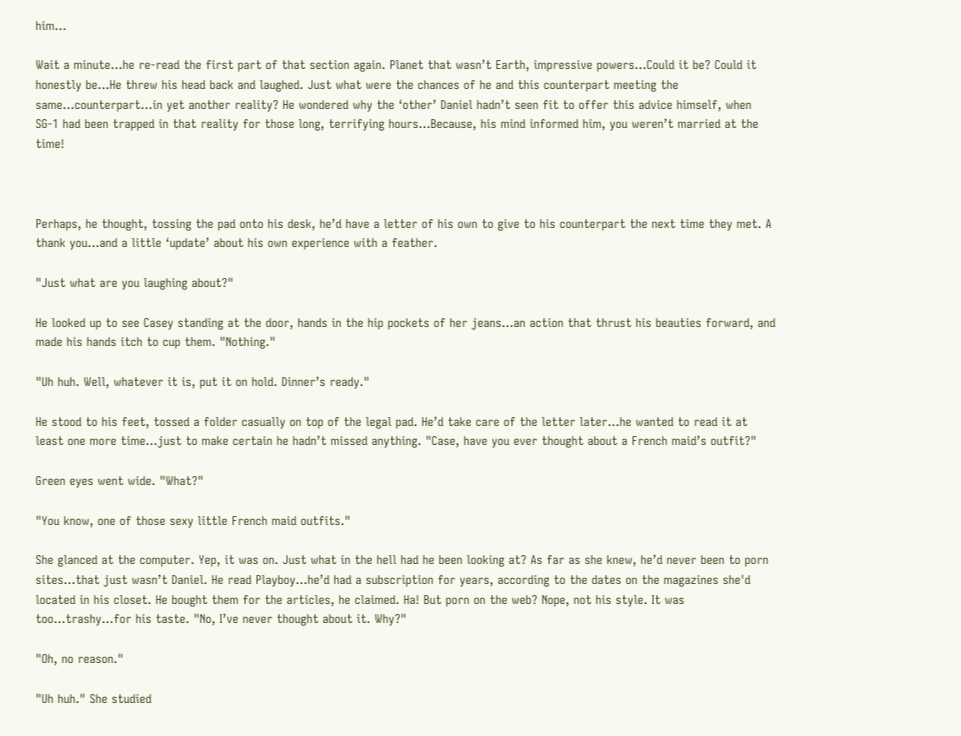him...

Wait a minute...he re-read the first part of that section again. Planet that wasn’t Earth, impressive powers...Could it be? Could it honestly be...He threw his head back and laughed. Just what were the chances of he and this counterpart meeting the same...counterpart...in yet another reality? He wondered why the ‘other’ Daniel hadn’t seen fit to offer this advice himself, when SG-1 had been trapped in that reality for those long, terrifying hours...Because, his mind informed him, you weren’t married at the time!



Perhaps, he thought, tossing the pad onto his desk, he’d have a letter of his own to give to his counterpart the next time they met. A thank you...and a little ‘update’ about his own experience with a feather.

"Just what are you laughing about?"

He looked up to see Casey standing at the door, hands in the hip pockets of her jeans...an action that thrust his beauties forward, and made his hands itch to cup them. "Nothing."

"Uh huh. Well, whatever it is, put it on hold. Dinner’s ready."

He stood to his feet, tossed a folder casually on top of the legal pad. He’d take care of the letter later...he wanted to read it at least one more time...just to make certain he hadn’t missed anything. "Case, have you ever thought about a French maid’s outfit?"

Green eyes went wide. "What?"

"You know, one of those sexy little French maid outfits."

She glanced at the computer. Yep, it was on. Just what in the hell had he been looking at? As far as she knew, he’d never been to porn sites...that just wasn’t Daniel. He read Playboy...he’d had a subscription for years, according to the dates on the magazines she'd located in his closet. He bought them for the articles, he claimed. Ha! But porn on the web? Nope, not his style. It was too...trashy...for his taste. "No, I’ve never thought about it. Why?"

"Oh, no reason."

"Uh huh." She studied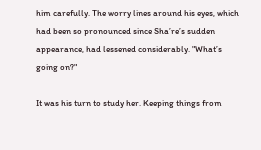him carefully. The worry lines around his eyes, which had been so pronounced since Sha’re’s sudden appearance, had lessened considerably. "What’s going on?"

It was his turn to study her. Keeping things from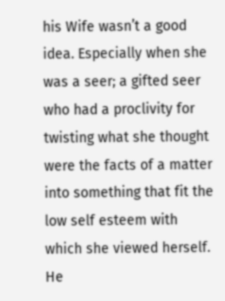his Wife wasn’t a good idea. Especially when she was a seer; a gifted seer who had a proclivity for twisting what she thought were the facts of a matter into something that fit the low self esteem with which she viewed herself. He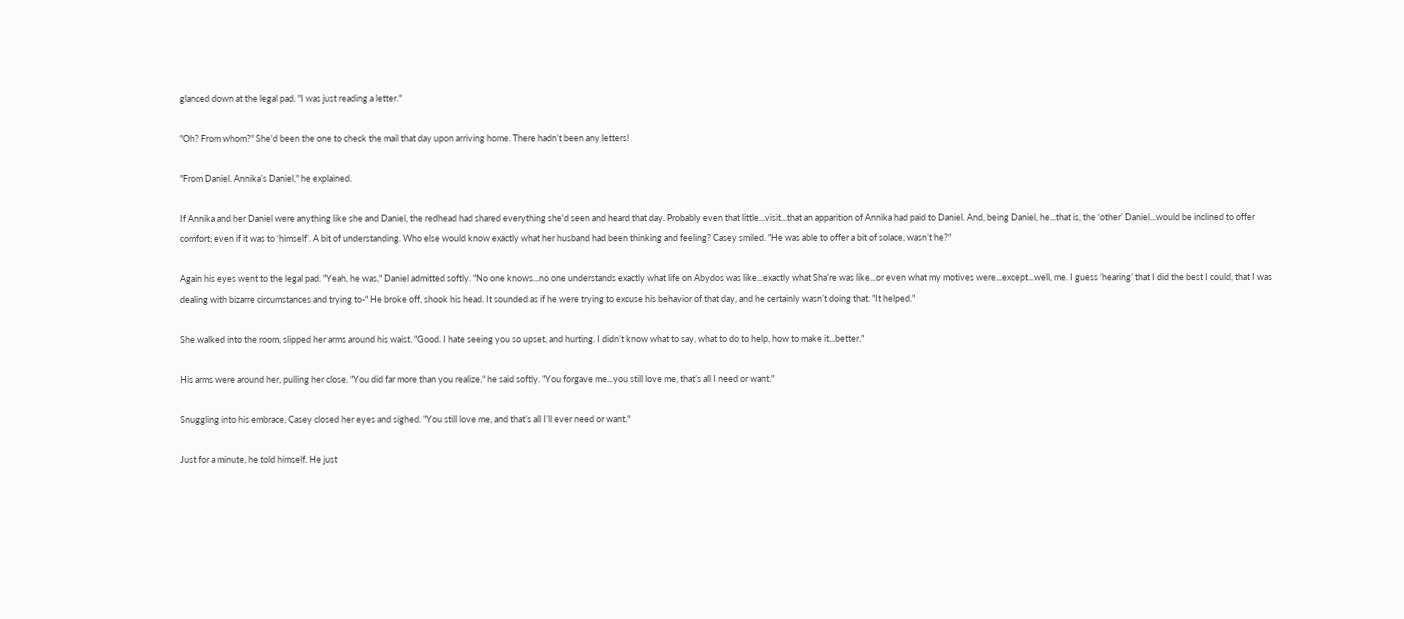glanced down at the legal pad. "I was just reading a letter."

"Oh? From whom?" She'd been the one to check the mail that day upon arriving home. There hadn’t been any letters!

"From Daniel. Annika’s Daniel," he explained.

If Annika and her Daniel were anything like she and Daniel, the redhead had shared everything she'd seen and heard that day. Probably even that little...visit...that an apparition of Annika had paid to Daniel. And, being Daniel, he...that is, the ‘other’ Daniel...would be inclined to offer comfort; even if it was to ‘himself’. A bit of understanding. Who else would know exactly what her husband had been thinking and feeling? Casey smiled. "He was able to offer a bit of solace, wasn’t he?"

Again his eyes went to the legal pad. "Yeah, he was," Daniel admitted softly. "No one knows...no one understands exactly what life on Abydos was like...exactly what Sha’re was like...or even what my motives were...except...well, me. I guess ‘hearing’ that I did the best I could, that I was dealing with bizarre circumstances and trying to-" He broke off, shook his head. It sounded as if he were trying to excuse his behavior of that day, and he certainly wasn’t doing that. "It helped."

She walked into the room, slipped her arms around his waist. "Good. I hate seeing you so upset, and hurting. I didn’t know what to say, what to do to help, how to make it...better."

His arms were around her, pulling her close. "You did far more than you realize," he said softly. "You forgave me...you still love me, that’s all I need or want."

Snuggling into his embrace, Casey closed her eyes and sighed. "You still love me, and that’s all I’ll ever need or want."

Just for a minute, he told himself. He just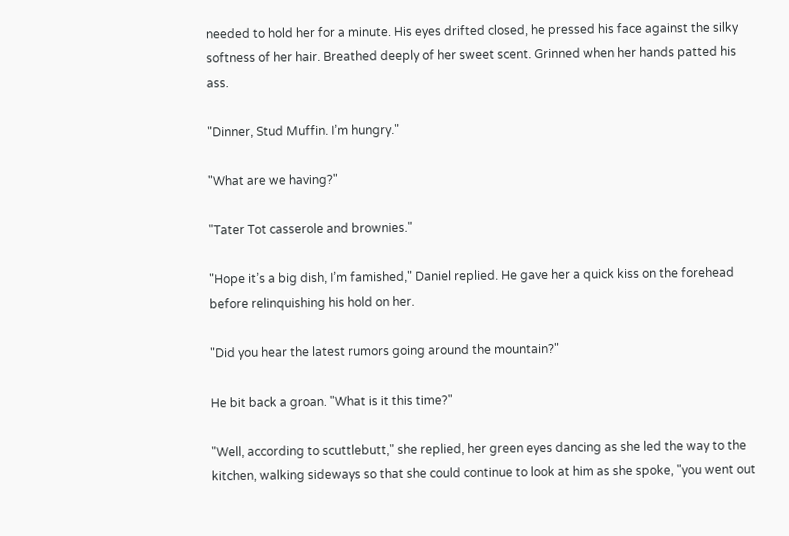needed to hold her for a minute. His eyes drifted closed, he pressed his face against the silky softness of her hair. Breathed deeply of her sweet scent. Grinned when her hands patted his ass.

"Dinner, Stud Muffin. I’m hungry."

"What are we having?"

"Tater Tot casserole and brownies."

"Hope it’s a big dish, I’m famished," Daniel replied. He gave her a quick kiss on the forehead before relinquishing his hold on her.

"Did you hear the latest rumors going around the mountain?"

He bit back a groan. "What is it this time?"

"Well, according to scuttlebutt," she replied, her green eyes dancing as she led the way to the kitchen, walking sideways so that she could continue to look at him as she spoke, "you went out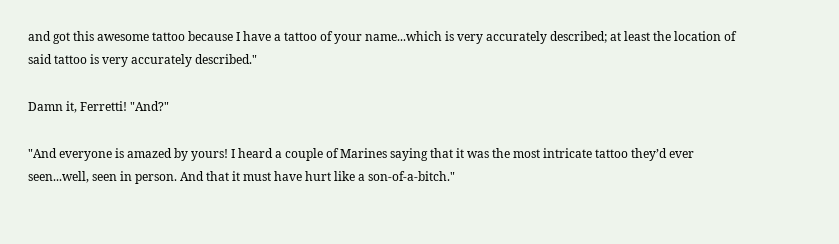and got this awesome tattoo because I have a tattoo of your name...which is very accurately described; at least the location of said tattoo is very accurately described."

Damn it, Ferretti! "And?"

"And everyone is amazed by yours! I heard a couple of Marines saying that it was the most intricate tattoo they’d ever seen...well, seen in person. And that it must have hurt like a son-of-a-bitch."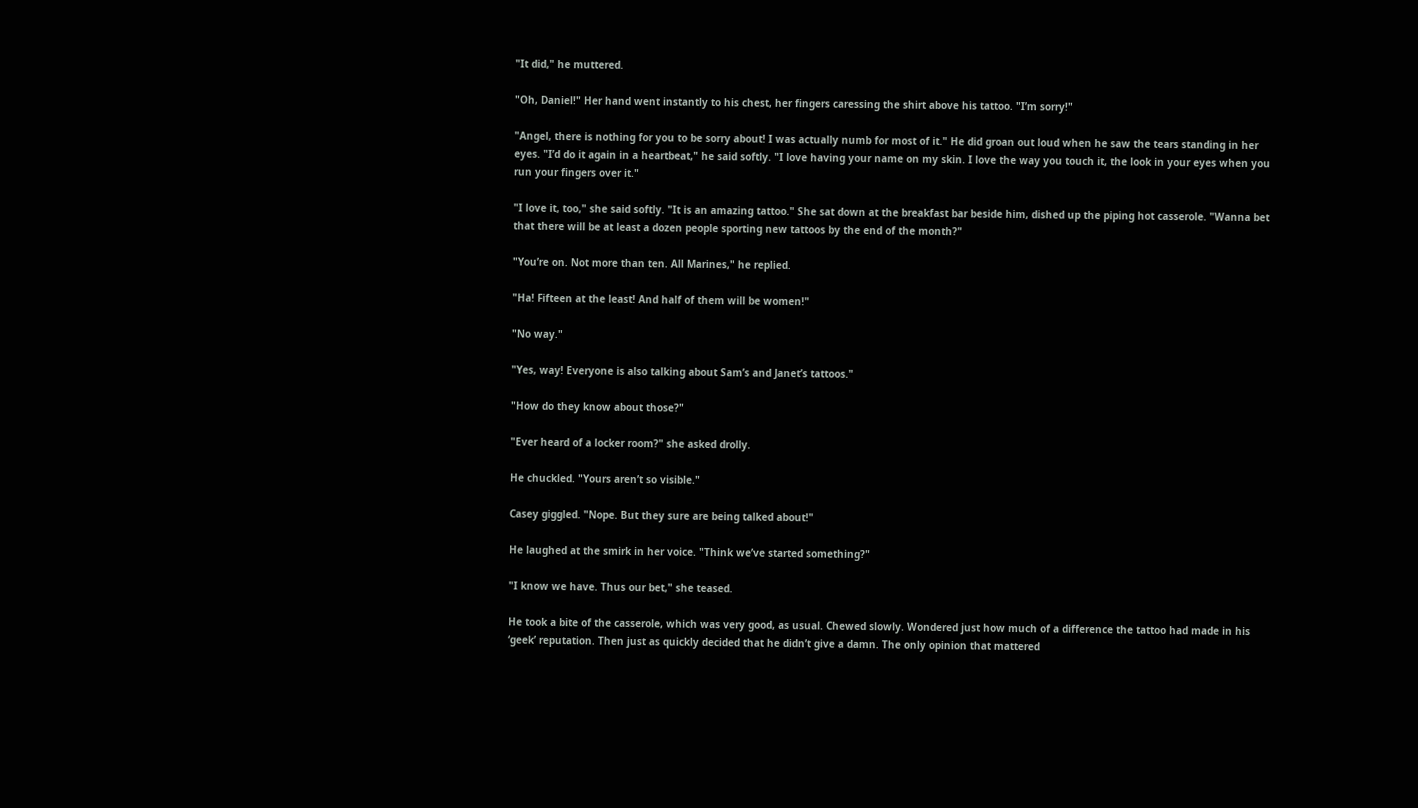"It did," he muttered.

"Oh, Daniel!" Her hand went instantly to his chest, her fingers caressing the shirt above his tattoo. "I’m sorry!"

"Angel, there is nothing for you to be sorry about! I was actually numb for most of it." He did groan out loud when he saw the tears standing in her eyes. "I’d do it again in a heartbeat," he said softly. "I love having your name on my skin. I love the way you touch it, the look in your eyes when you run your fingers over it."

"I love it, too," she said softly. "It is an amazing tattoo." She sat down at the breakfast bar beside him, dished up the piping hot casserole. "Wanna bet that there will be at least a dozen people sporting new tattoos by the end of the month?"

"You’re on. Not more than ten. All Marines," he replied.

"Ha! Fifteen at the least! And half of them will be women!"

"No way."

"Yes, way! Everyone is also talking about Sam’s and Janet’s tattoos."

"How do they know about those?"

"Ever heard of a locker room?" she asked drolly.

He chuckled. "Yours aren’t so visible."

Casey giggled. "Nope. But they sure are being talked about!"

He laughed at the smirk in her voice. "Think we’ve started something?"

"I know we have. Thus our bet," she teased.

He took a bite of the casserole, which was very good, as usual. Chewed slowly. Wondered just how much of a difference the tattoo had made in his ‘geek’ reputation. Then just as quickly decided that he didn’t give a damn. The only opinion that mattered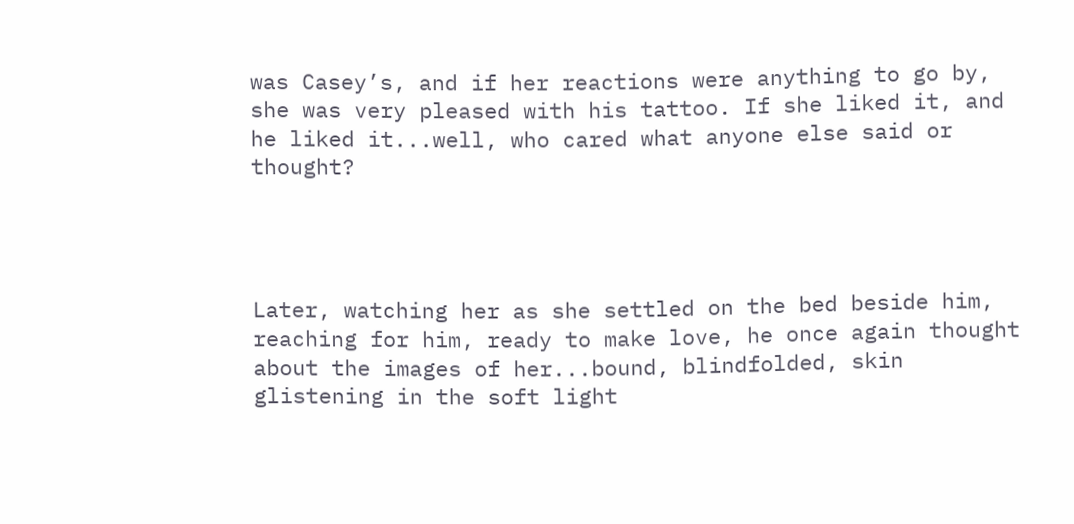was Casey’s, and if her reactions were anything to go by, she was very pleased with his tattoo. If she liked it, and he liked it...well, who cared what anyone else said or thought?




Later, watching her as she settled on the bed beside him, reaching for him, ready to make love, he once again thought about the images of her...bound, blindfolded, skin glistening in the soft light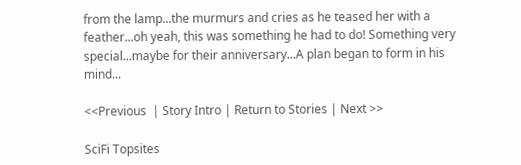from the lamp...the murmurs and cries as he teased her with a feather...oh yeah, this was something he had to do! Something very special...maybe for their anniversary...A plan began to form in his mind...

<<Previous  | Story Intro | Return to Stories | Next >>

SciFi Topsites